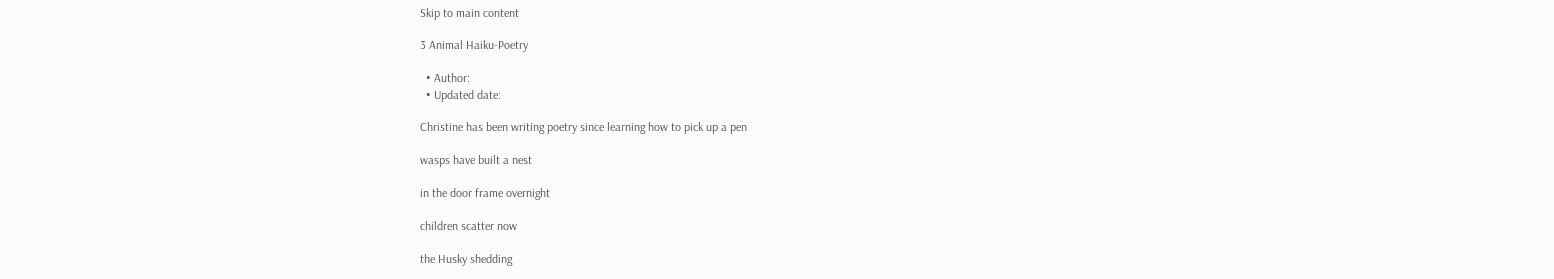Skip to main content

3 Animal Haiku-Poetry

  • Author:
  • Updated date:

Christine has been writing poetry since learning how to pick up a pen

wasps have built a nest

in the door frame overnight

children scatter now

the Husky shedding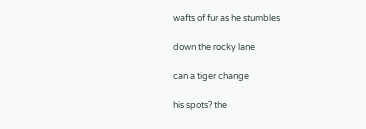wafts of fur as he stumbles

down the rocky lane

can a tiger change

his spots? the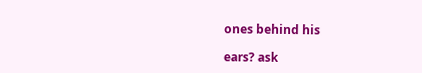ones behind his

ears? ask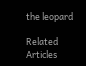the leopard

Related Articles